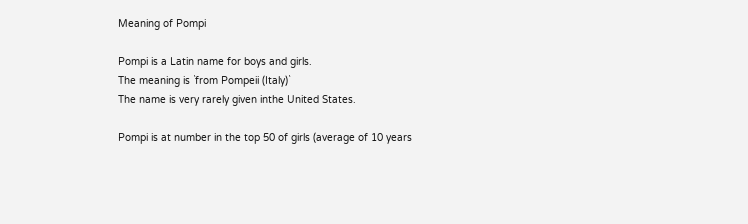Meaning of Pompi

Pompi is a Latin name for boys and girls.
The meaning is `from Pompeii (Italy)`
The name is very rarely given inthe United States.

Pompi is at number in the top 50 of girls (average of 10 years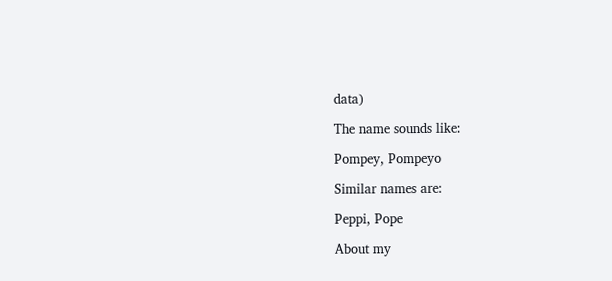data)

The name sounds like:

Pompey, Pompeyo

Similar names are:

Peppi, Pope

About my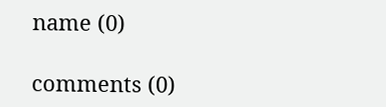name (0)

comments (0)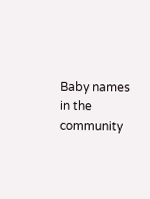Baby names in the community